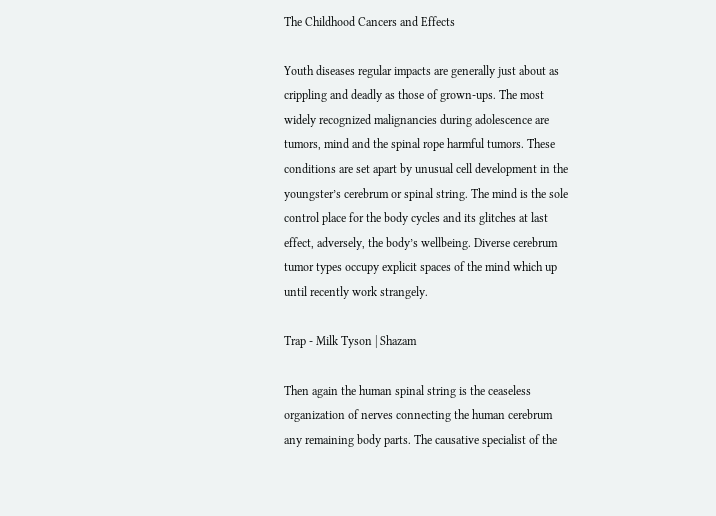The Childhood Cancers and Effects

Youth diseases regular impacts are generally just about as crippling and deadly as those of grown-ups. The most widely recognized malignancies during adolescence are tumors, mind and the spinal rope harmful tumors. These conditions are set apart by unusual cell development in the youngster’s cerebrum or spinal string. The mind is the sole control place for the body cycles and its glitches at last effect, adversely, the body’s wellbeing. Diverse cerebrum tumor types occupy explicit spaces of the mind which up until recently work strangely.

Trap - Milk Tyson | Shazam

Then again the human spinal string is the ceaseless organization of nerves connecting the human cerebrum any remaining body parts. The causative specialist of the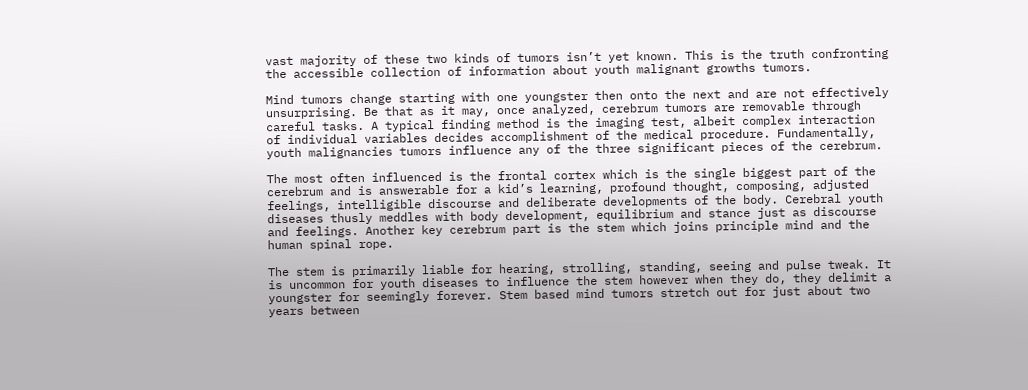vast majority of these two kinds of tumors isn’t yet known. This is the truth confronting the accessible collection of information about youth malignant growths tumors.

Mind tumors change starting with one youngster then onto the next and are not effectively unsurprising. Be that as it may, once analyzed, cerebrum tumors are removable through careful tasks. A typical finding method is the imaging test, albeit complex interaction of individual variables decides accomplishment of the medical procedure. Fundamentally, youth malignancies tumors influence any of the three significant pieces of the cerebrum.

The most often influenced is the frontal cortex which is the single biggest part of the cerebrum and is answerable for a kid’s learning, profound thought, composing, adjusted feelings, intelligible discourse and deliberate developments of the body. Cerebral youth diseases thusly meddles with body development, equilibrium and stance just as discourse and feelings. Another key cerebrum part is the stem which joins principle mind and the human spinal rope.

The stem is primarily liable for hearing, strolling, standing, seeing and pulse tweak. It is uncommon for youth diseases to influence the stem however when they do, they delimit a youngster for seemingly forever. Stem based mind tumors stretch out for just about two years between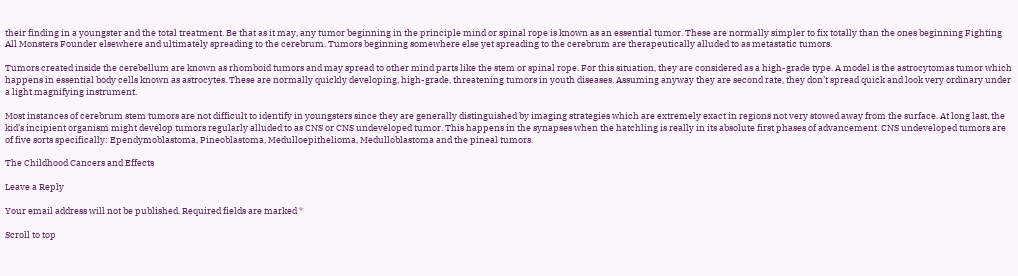their finding in a youngster and the total treatment. Be that as it may, any tumor beginning in the principle mind or spinal rope is known as an essential tumor. These are normally simpler to fix totally than the ones beginning Fighting All Monsters Founder elsewhere and ultimately spreading to the cerebrum. Tumors beginning somewhere else yet spreading to the cerebrum are therapeutically alluded to as metastatic tumors.

Tumors created inside the cerebellum are known as rhomboid tumors and may spread to other mind parts like the stem or spinal rope. For this situation, they are considered as a high-grade type. A model is the astrocytomas tumor which happens in essential body cells known as astrocytes. These are normally quickly developing, high-grade, threatening tumors in youth diseases. Assuming anyway they are second rate, they don’t spread quick and look very ordinary under a light magnifying instrument.

Most instances of cerebrum stem tumors are not difficult to identify in youngsters since they are generally distinguished by imaging strategies which are extremely exact in regions not very stowed away from the surface. At long last, the kid’s incipient organism might develop tumors regularly alluded to as CNS or CNS undeveloped tumor. This happens in the synapses when the hatchling is really in its absolute first phases of advancement. CNS undeveloped tumors are of five sorts specifically: Ependymoblastoma, Pineoblastoma, Medulloepithelioma, Medulloblastoma and the pineal tumors.

The Childhood Cancers and Effects

Leave a Reply

Your email address will not be published. Required fields are marked *

Scroll to top